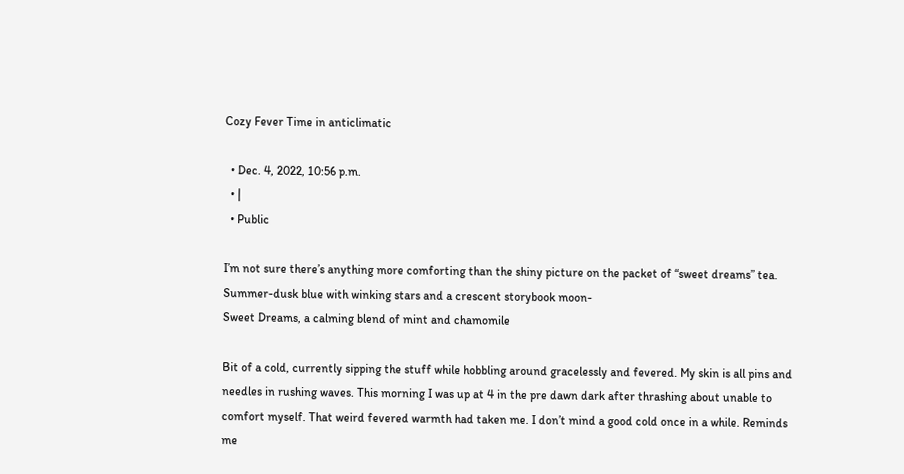Cozy Fever Time in anticlimatic

  • Dec. 4, 2022, 10:56 p.m.
  • |
  • Public

I’m not sure there’s anything more comforting than the shiny picture on the packet of “sweet dreams” tea. Summer-dusk blue with winking stars and a crescent storybook moon-
Sweet Dreams, a calming blend of mint and chamomile

Bit of a cold, currently sipping the stuff while hobbling around gracelessly and fevered. My skin is all pins and needles in rushing waves. This morning I was up at 4 in the pre dawn dark after thrashing about unable to comfort myself. That weird fevered warmth had taken me. I don’t mind a good cold once in a while. Reminds me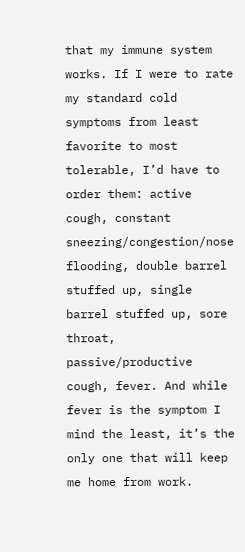that my immune system works. If I were to rate my standard cold symptoms from least favorite to most tolerable, I’d have to order them: active cough, constant sneezing/congestion/nose flooding, double barrel stuffed up, single barrel stuffed up, sore throat, passive/productive cough, fever. And while fever is the symptom I mind the least, it’s the only one that will keep me home from work.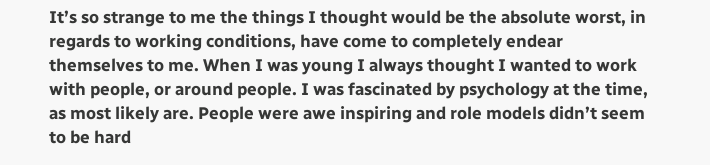It’s so strange to me the things I thought would be the absolute worst, in regards to working conditions, have come to completely endear themselves to me. When I was young I always thought I wanted to work with people, or around people. I was fascinated by psychology at the time, as most likely are. People were awe inspiring and role models didn’t seem to be hard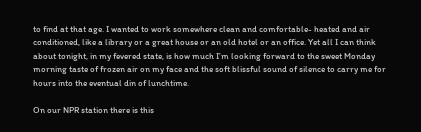to find at that age. I wanted to work somewhere clean and comfortable- heated and air conditioned, like a library or a great house or an old hotel or an office. Yet all I can think about tonight, in my fevered state, is how much I’m looking forward to the sweet Monday morning taste of frozen air on my face and the soft blissful sound of silence to carry me for hours into the eventual din of lunchtime.

On our NPR station there is this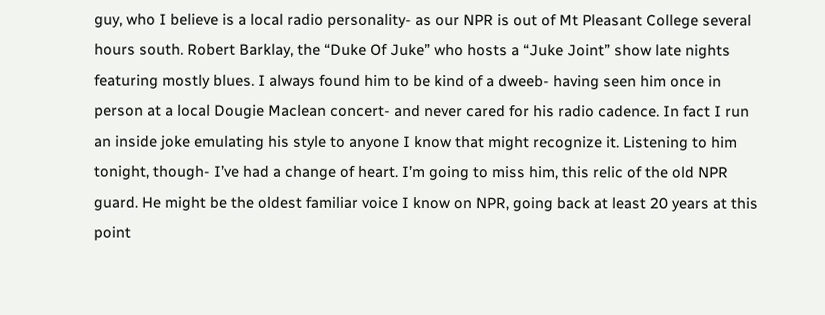guy, who I believe is a local radio personality- as our NPR is out of Mt Pleasant College several hours south. Robert Barklay, the “Duke Of Juke” who hosts a “Juke Joint” show late nights featuring mostly blues. I always found him to be kind of a dweeb- having seen him once in person at a local Dougie Maclean concert- and never cared for his radio cadence. In fact I run an inside joke emulating his style to anyone I know that might recognize it. Listening to him tonight, though- I’ve had a change of heart. I’m going to miss him, this relic of the old NPR guard. He might be the oldest familiar voice I know on NPR, going back at least 20 years at this point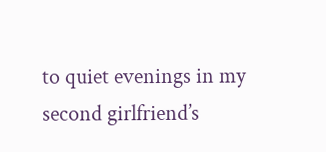to quiet evenings in my second girlfriend’s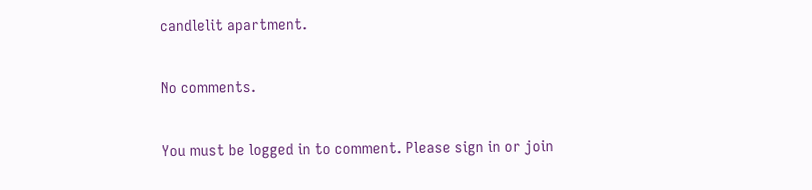candlelit apartment.

No comments.

You must be logged in to comment. Please sign in or join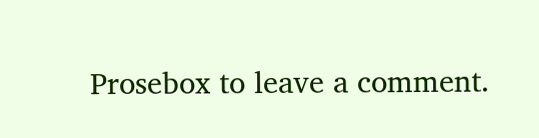Prosebox to leave a comment.